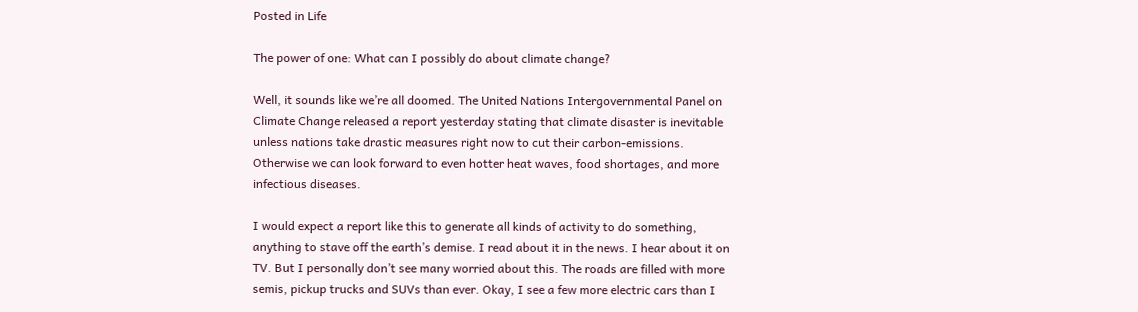Posted in Life

The power of one: What can I possibly do about climate change?

Well, it sounds like we’re all doomed. The United Nations Intergovernmental Panel on Climate Change released a report yesterday stating that climate disaster is inevitable unless nations take drastic measures right now to cut their carbon-emissions. Otherwise we can look forward to even hotter heat waves, food shortages, and more infectious diseases.

I would expect a report like this to generate all kinds of activity to do something, anything to stave off the earth’s demise. I read about it in the news. I hear about it on TV. But I personally don’t see many worried about this. The roads are filled with more semis, pickup trucks and SUVs than ever. Okay, I see a few more electric cars than I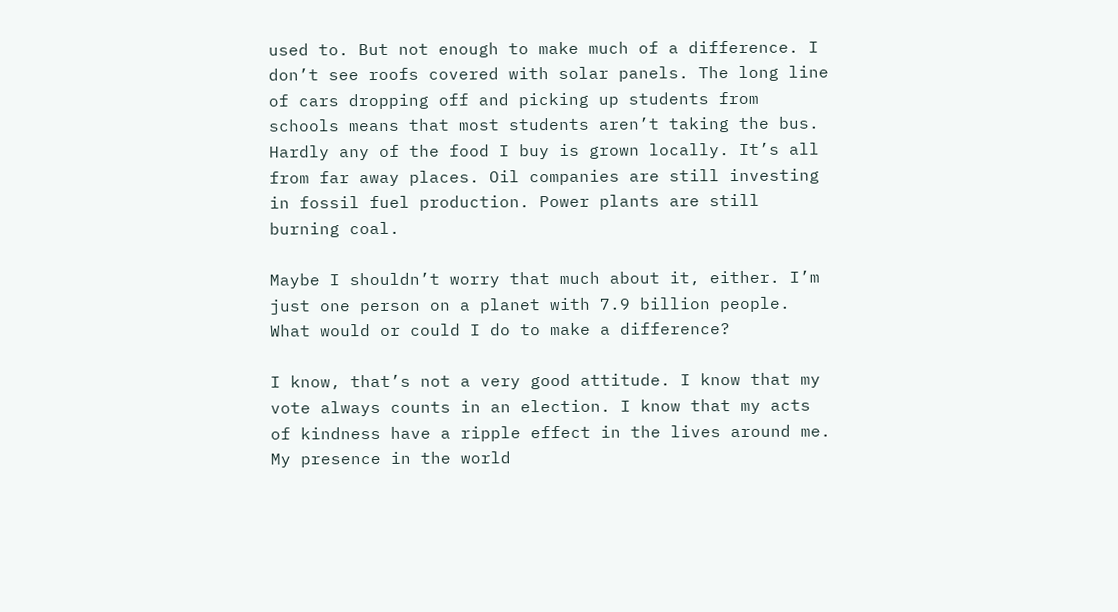used to. But not enough to make much of a difference. I don’t see roofs covered with solar panels. The long line of cars dropping off and picking up students from schools means that most students aren’t taking the bus. Hardly any of the food I buy is grown locally. It’s all from far away places. Oil companies are still investing in fossil fuel production. Power plants are still burning coal.

Maybe I shouldn’t worry that much about it, either. I’m just one person on a planet with 7.9 billion people. What would or could I do to make a difference?

I know, that’s not a very good attitude. I know that my vote always counts in an election. I know that my acts of kindness have a ripple effect in the lives around me. My presence in the world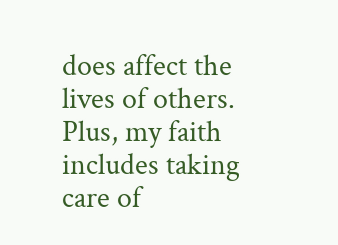does affect the lives of others. Plus, my faith includes taking care of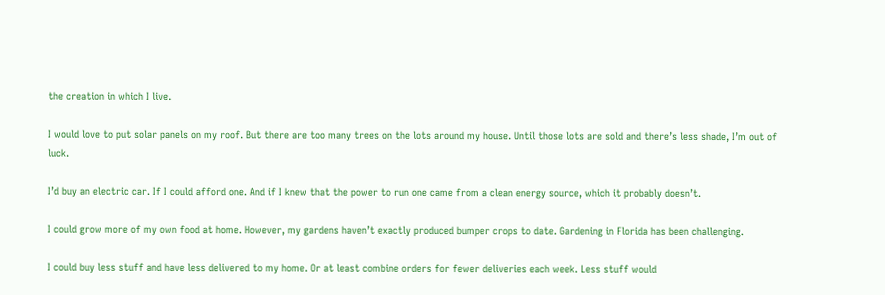the creation in which I live.

I would love to put solar panels on my roof. But there are too many trees on the lots around my house. Until those lots are sold and there’s less shade, I’m out of luck.

I’d buy an electric car. If I could afford one. And if I knew that the power to run one came from a clean energy source, which it probably doesn’t.

I could grow more of my own food at home. However, my gardens haven’t exactly produced bumper crops to date. Gardening in Florida has been challenging.

I could buy less stuff and have less delivered to my home. Or at least combine orders for fewer deliveries each week. Less stuff would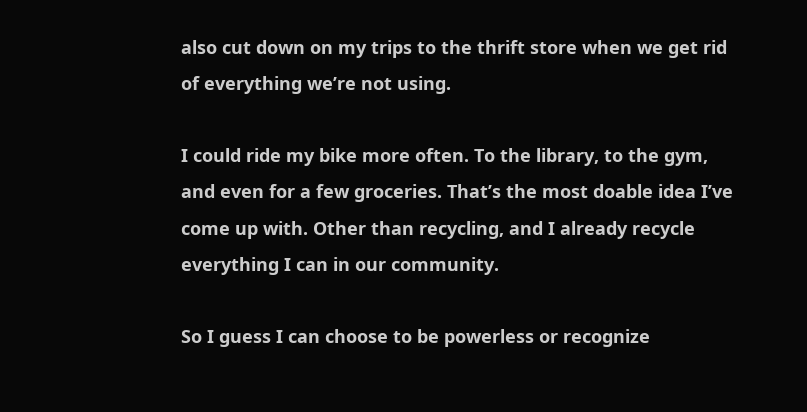also cut down on my trips to the thrift store when we get rid of everything we’re not using.

I could ride my bike more often. To the library, to the gym, and even for a few groceries. That’s the most doable idea I’ve come up with. Other than recycling, and I already recycle everything I can in our community.

So I guess I can choose to be powerless or recognize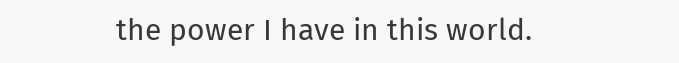the power I have in this world.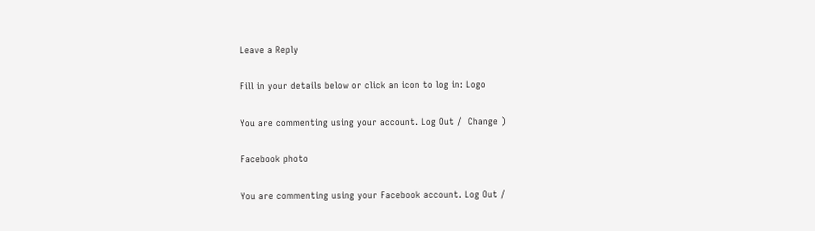Leave a Reply

Fill in your details below or click an icon to log in: Logo

You are commenting using your account. Log Out /  Change )

Facebook photo

You are commenting using your Facebook account. Log Out /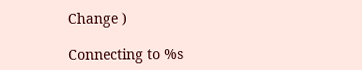Change )

Connecting to %s